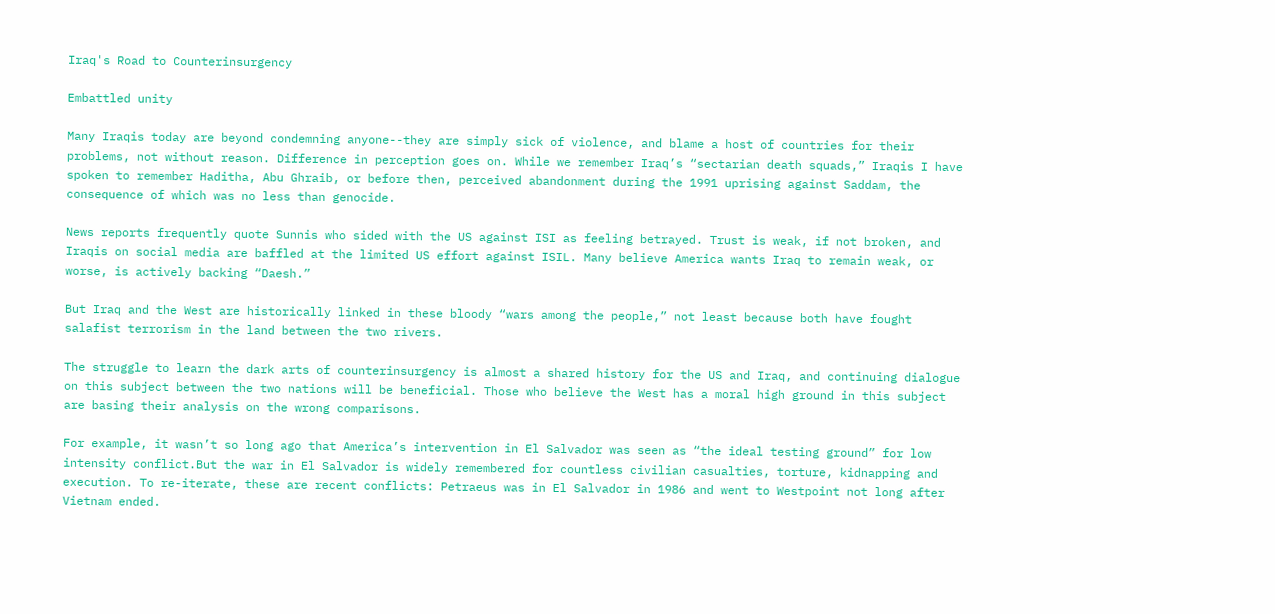Iraq's Road to Counterinsurgency

Embattled unity

Many Iraqis today are beyond condemning anyone--they are simply sick of violence, and blame a host of countries for their problems, not without reason. Difference in perception goes on. While we remember Iraq’s “sectarian death squads,” Iraqis I have spoken to remember Haditha, Abu Ghraib, or before then, perceived abandonment during the 1991 uprising against Saddam, the consequence of which was no less than genocide.

News reports frequently quote Sunnis who sided with the US against ISI as feeling betrayed. Trust is weak, if not broken, and Iraqis on social media are baffled at the limited US effort against ISIL. Many believe America wants Iraq to remain weak, or worse, is actively backing “Daesh.”

But Iraq and the West are historically linked in these bloody “wars among the people,” not least because both have fought salafist terrorism in the land between the two rivers.

The struggle to learn the dark arts of counterinsurgency is almost a shared history for the US and Iraq, and continuing dialogue on this subject between the two nations will be beneficial. Those who believe the West has a moral high ground in this subject are basing their analysis on the wrong comparisons.

For example, it wasn’t so long ago that America’s intervention in El Salvador was seen as “the ideal testing ground” for low intensity conflict.But the war in El Salvador is widely remembered for countless civilian casualties, torture, kidnapping and execution. To re-iterate, these are recent conflicts: Petraeus was in El Salvador in 1986 and went to Westpoint not long after Vietnam ended.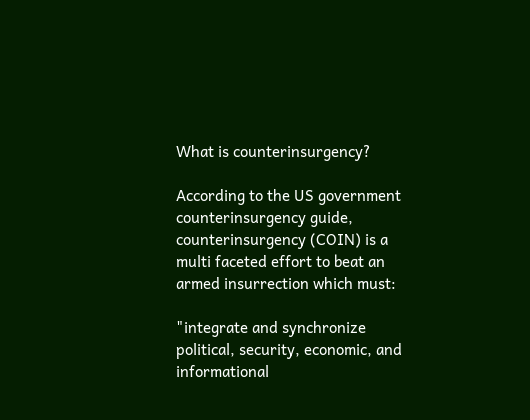What is counterinsurgency?

According to the US government counterinsurgency guide, counterinsurgency (COIN) is a multi faceted effort to beat an armed insurrection which must:

"integrate and synchronize political, security, economic, and informational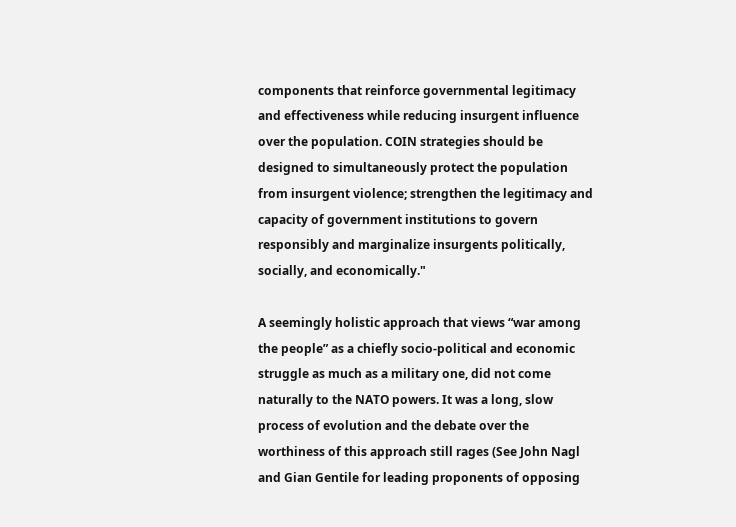components that reinforce governmental legitimacy and effectiveness while reducing insurgent influence over the population. COIN strategies should be designed to simultaneously protect the population from insurgent violence; strengthen the legitimacy and capacity of government institutions to govern responsibly and marginalize insurgents politically, socially, and economically."

A seemingly holistic approach that views “war among the people” as a chiefly socio-political and economic struggle as much as a military one, did not come naturally to the NATO powers. It was a long, slow process of evolution and the debate over the worthiness of this approach still rages (See John Nagl and Gian Gentile for leading proponents of opposing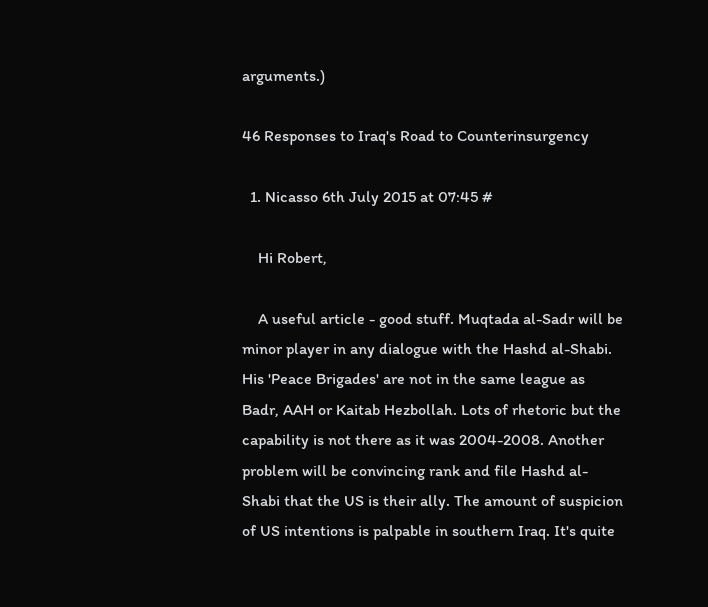arguments.)

46 Responses to Iraq's Road to Counterinsurgency

  1. Nicasso 6th July 2015 at 07:45 #

    Hi Robert,

    A useful article - good stuff. Muqtada al-Sadr will be minor player in any dialogue with the Hashd al-Shabi. His 'Peace Brigades' are not in the same league as Badr, AAH or Kaitab Hezbollah. Lots of rhetoric but the capability is not there as it was 2004-2008. Another problem will be convincing rank and file Hashd al-Shabi that the US is their ally. The amount of suspicion of US intentions is palpable in southern Iraq. It's quite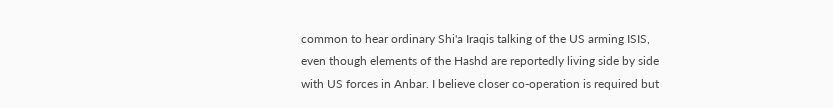common to hear ordinary Shi'a Iraqis talking of the US arming ISIS, even though elements of the Hashd are reportedly living side by side with US forces in Anbar. I believe closer co-operation is required but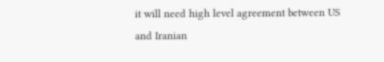it will need high level agreement between US and Iranian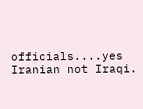officials....yes Iranian not Iraqi.